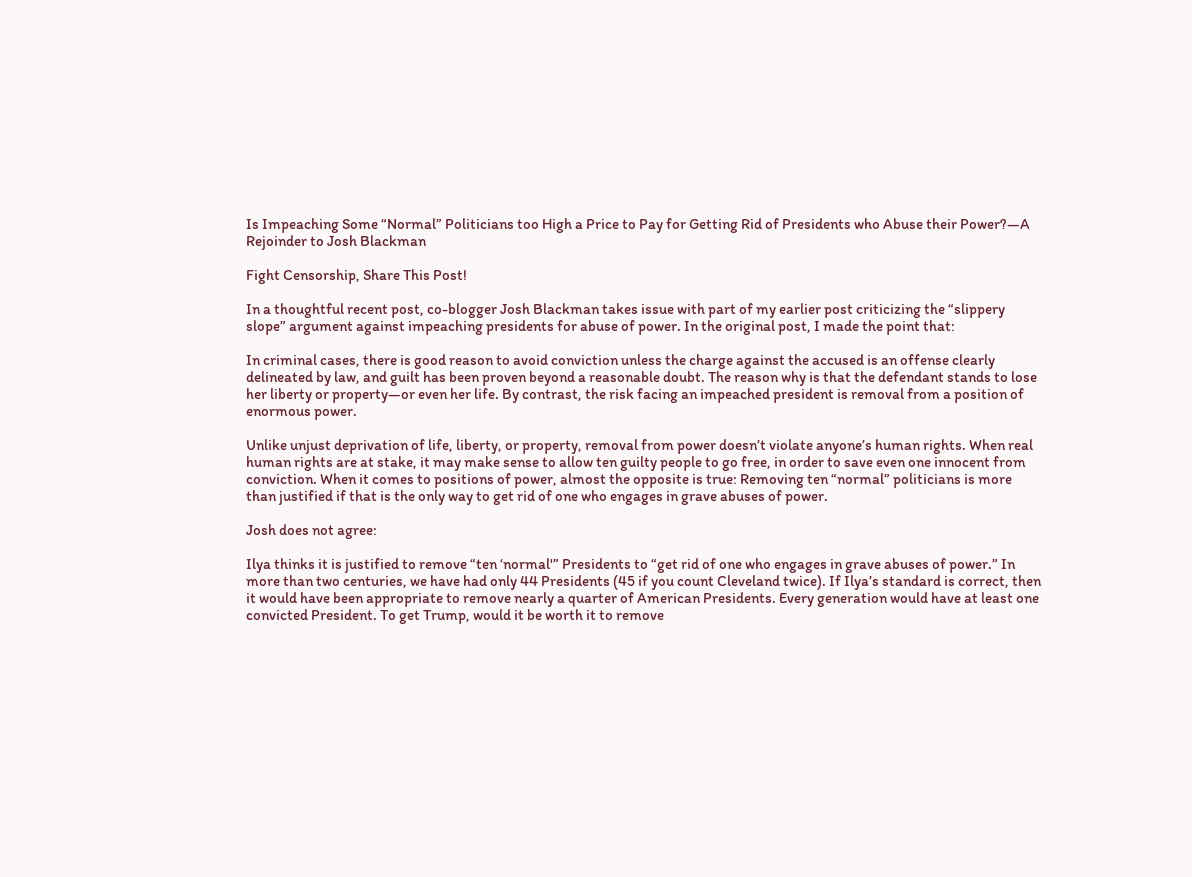Is Impeaching Some “Normal” Politicians too High a Price to Pay for Getting Rid of Presidents who Abuse their Power?—A Rejoinder to Josh Blackman

Fight Censorship, Share This Post!

In a thoughtful recent post, co-blogger Josh Blackman takes issue with part of my earlier post criticizing the “slippery slope” argument against impeaching presidents for abuse of power. In the original post, I made the point that:

In criminal cases, there is good reason to avoid conviction unless the charge against the accused is an offense clearly delineated by law, and guilt has been proven beyond a reasonable doubt. The reason why is that the defendant stands to lose her liberty or property—or even her life. By contrast, the risk facing an impeached president is removal from a position of enormous power.

Unlike unjust deprivation of life, liberty, or property, removal from power doesn’t violate anyone’s human rights. When real human rights are at stake, it may make sense to allow ten guilty people to go free, in order to save even one innocent from conviction. When it comes to positions of power, almost the opposite is true: Removing ten “normal” politicians is more than justified if that is the only way to get rid of one who engages in grave abuses of power.

Josh does not agree:

Ilya thinks it is justified to remove “ten ‘normal'” Presidents to “get rid of one who engages in grave abuses of power.” In more than two centuries, we have had only 44 Presidents (45 if you count Cleveland twice). If Ilya’s standard is correct, then it would have been appropriate to remove nearly a quarter of American Presidents. Every generation would have at least one convicted President. To get Trump, would it be worth it to remove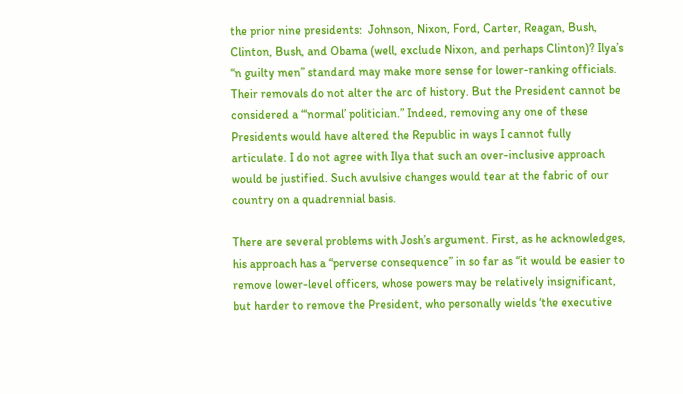the prior nine presidents:  Johnson, Nixon, Ford, Carter, Reagan, Bush, Clinton, Bush, and Obama (well, exclude Nixon, and perhaps Clinton)? Ilya’s “n guilty men” standard may make more sense for lower-ranking officials. Their removals do not alter the arc of history. But the President cannot be considered a “‘normal’ politician.” Indeed, removing any one of these Presidents would have altered the Republic in ways I cannot fully articulate. I do not agree with Ilya that such an over-inclusive approach would be justified. Such avulsive changes would tear at the fabric of our country on a quadrennial basis.

There are several problems with Josh’s argument. First, as he acknowledges, his approach has a “perverse consequence” in so far as “it would be easier to remove lower-level officers, whose powers may be relatively insignificant, but harder to remove the President, who personally wields ‘the executive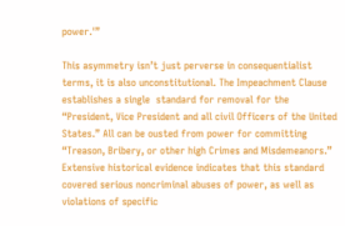power.'”

This asymmetry isn’t just perverse in consequentialist terms, it is also unconstitutional. The Impeachment Clause establishes a single  standard for removal for the “President, Vice President and all civil Officers of the United States.” All can be ousted from power for committing “Treason, Bribery, or other high Crimes and Misdemeanors.” Extensive historical evidence indicates that this standard covered serious noncriminal abuses of power, as well as violations of specific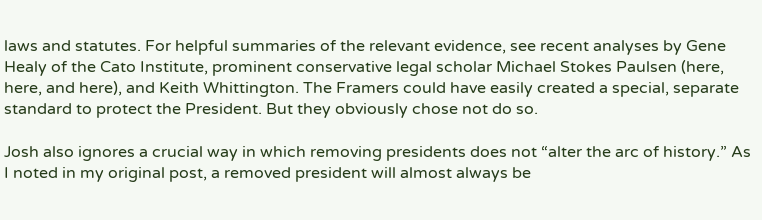laws and statutes. For helpful summaries of the relevant evidence, see recent analyses by Gene Healy of the Cato Institute, prominent conservative legal scholar Michael Stokes Paulsen (here, here, and here), and Keith Whittington. The Framers could have easily created a special, separate standard to protect the President. But they obviously chose not do so.

Josh also ignores a crucial way in which removing presidents does not “alter the arc of history.” As I noted in my original post, a removed president will almost always be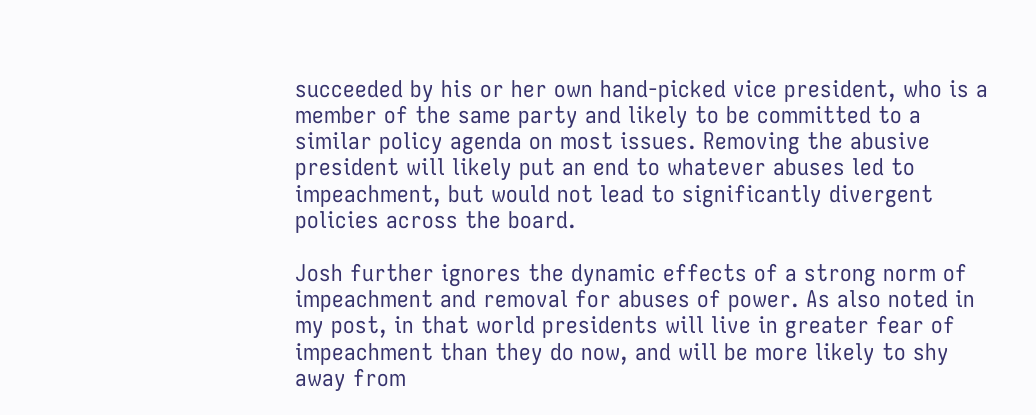succeeded by his or her own hand-picked vice president, who is a member of the same party and likely to be committed to a similar policy agenda on most issues. Removing the abusive president will likely put an end to whatever abuses led to impeachment, but would not lead to significantly divergent policies across the board.

Josh further ignores the dynamic effects of a strong norm of impeachment and removal for abuses of power. As also noted in my post, in that world presidents will live in greater fear of impeachment than they do now, and will be more likely to shy away from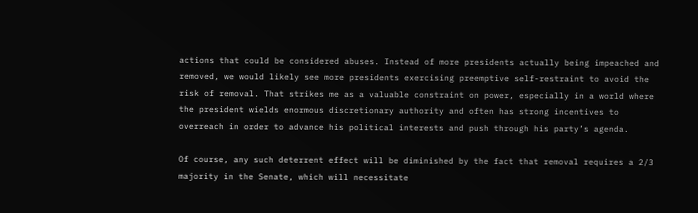actions that could be considered abuses. Instead of more presidents actually being impeached and removed, we would likely see more presidents exercising preemptive self-restraint to avoid the risk of removal. That strikes me as a valuable constraint on power, especially in a world where the president wields enormous discretionary authority and often has strong incentives to overreach in order to advance his political interests and push through his party’s agenda.

Of course, any such deterrent effect will be diminished by the fact that removal requires a 2/3 majority in the Senate, which will necessitate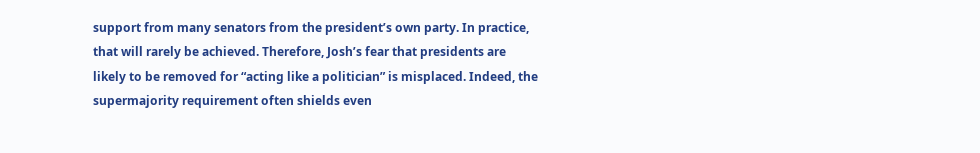support from many senators from the president’s own party. In practice, that will rarely be achieved. Therefore, Josh’s fear that presidents are likely to be removed for “acting like a politician” is misplaced. Indeed, the supermajority requirement often shields even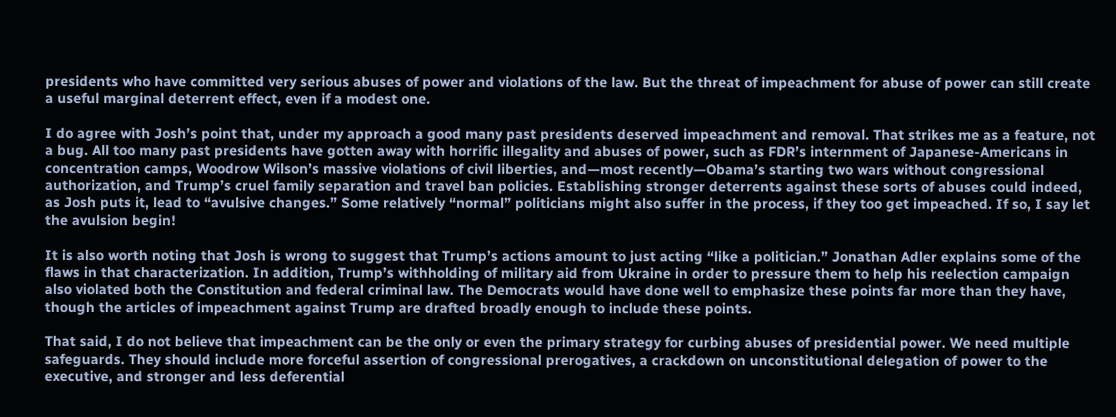presidents who have committed very serious abuses of power and violations of the law. But the threat of impeachment for abuse of power can still create a useful marginal deterrent effect, even if a modest one.

I do agree with Josh’s point that, under my approach a good many past presidents deserved impeachment and removal. That strikes me as a feature, not a bug. All too many past presidents have gotten away with horrific illegality and abuses of power, such as FDR’s internment of Japanese-Americans in concentration camps, Woodrow Wilson’s massive violations of civil liberties, and—most recently—Obama’s starting two wars without congressional authorization, and Trump’s cruel family separation and travel ban policies. Establishing stronger deterrents against these sorts of abuses could indeed, as Josh puts it, lead to “avulsive changes.” Some relatively “normal” politicians might also suffer in the process, if they too get impeached. If so, I say let the avulsion begin!

It is also worth noting that Josh is wrong to suggest that Trump’s actions amount to just acting “like a politician.” Jonathan Adler explains some of the flaws in that characterization. In addition, Trump’s withholding of military aid from Ukraine in order to pressure them to help his reelection campaign also violated both the Constitution and federal criminal law. The Democrats would have done well to emphasize these points far more than they have, though the articles of impeachment against Trump are drafted broadly enough to include these points.

That said, I do not believe that impeachment can be the only or even the primary strategy for curbing abuses of presidential power. We need multiple safeguards. They should include more forceful assertion of congressional prerogatives, a crackdown on unconstitutional delegation of power to the executive, and stronger and less deferential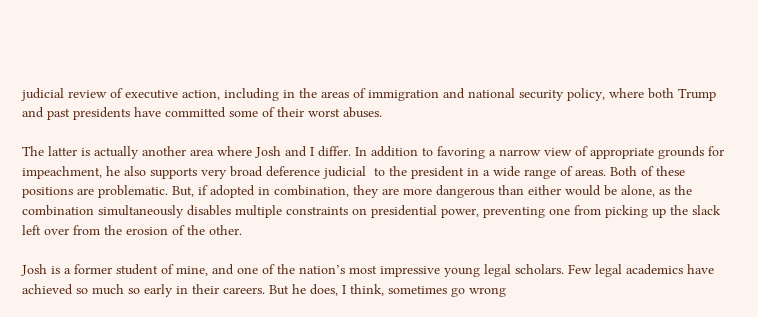judicial review of executive action, including in the areas of immigration and national security policy, where both Trump and past presidents have committed some of their worst abuses.

The latter is actually another area where Josh and I differ. In addition to favoring a narrow view of appropriate grounds for impeachment, he also supports very broad deference judicial  to the president in a wide range of areas. Both of these positions are problematic. But, if adopted in combination, they are more dangerous than either would be alone, as the combination simultaneously disables multiple constraints on presidential power, preventing one from picking up the slack left over from the erosion of the other.

Josh is a former student of mine, and one of the nation’s most impressive young legal scholars. Few legal academics have achieved so much so early in their careers. But he does, I think, sometimes go wrong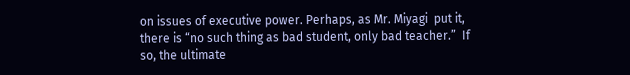on issues of executive power. Perhaps, as Mr. Miyagi  put it, there is “no such thing as bad student, only bad teacher.”  If so, the ultimate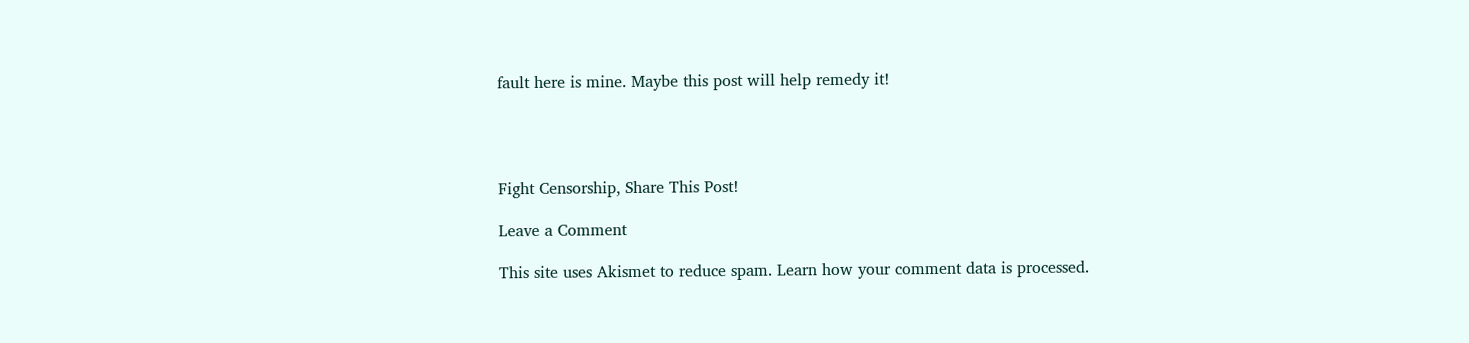fault here is mine. Maybe this post will help remedy it!




Fight Censorship, Share This Post!

Leave a Comment

This site uses Akismet to reduce spam. Learn how your comment data is processed.